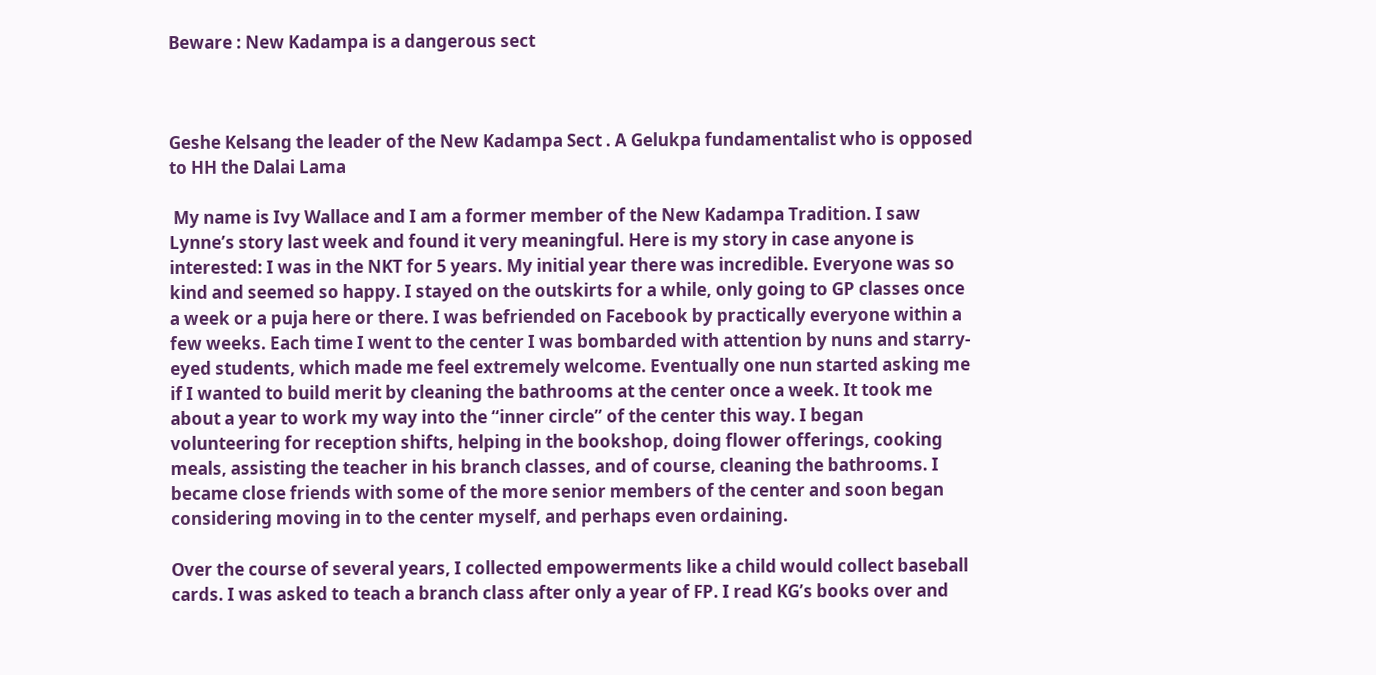Beware : New Kadampa is a dangerous sect



Geshe Kelsang the leader of the New Kadampa Sect . A Gelukpa fundamentalist who is opposed to HH the Dalai Lama

 My name is Ivy Wallace and I am a former member of the New Kadampa Tradition. I saw Lynne’s story last week and found it very meaningful. Here is my story in case anyone is interested: I was in the NKT for 5 years. My initial year there was incredible. Everyone was so kind and seemed so happy. I stayed on the outskirts for a while, only going to GP classes once a week or a puja here or there. I was befriended on Facebook by practically everyone within a few weeks. Each time I went to the center I was bombarded with attention by nuns and starry-eyed students, which made me feel extremely welcome. Eventually one nun started asking me if I wanted to build merit by cleaning the bathrooms at the center once a week. It took me about a year to work my way into the “inner circle” of the center this way. I began volunteering for reception shifts, helping in the bookshop, doing flower offerings, cooking meals, assisting the teacher in his branch classes, and of course, cleaning the bathrooms. I became close friends with some of the more senior members of the center and soon began considering moving in to the center myself, and perhaps even ordaining.

Over the course of several years, I collected empowerments like a child would collect baseball cards. I was asked to teach a branch class after only a year of FP. I read KG’s books over and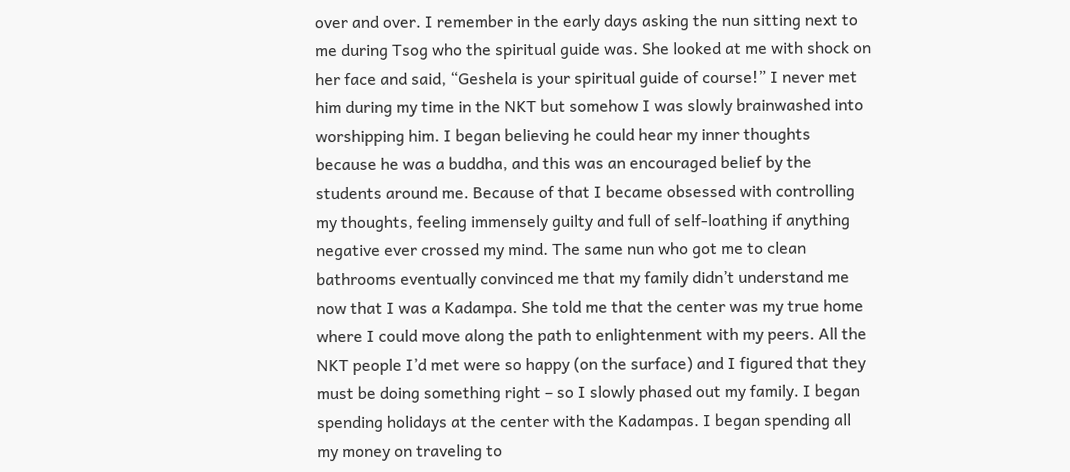over and over. I remember in the early days asking the nun sitting next to me during Tsog who the spiritual guide was. She looked at me with shock on her face and said, “Geshela is your spiritual guide of course!” I never met him during my time in the NKT but somehow I was slowly brainwashed into worshipping him. I began believing he could hear my inner thoughts because he was a buddha, and this was an encouraged belief by the students around me. Because of that I became obsessed with controlling my thoughts, feeling immensely guilty and full of self-loathing if anything negative ever crossed my mind. The same nun who got me to clean bathrooms eventually convinced me that my family didn’t understand me now that I was a Kadampa. She told me that the center was my true home where I could move along the path to enlightenment with my peers. All the NKT people I’d met were so happy (on the surface) and I figured that they must be doing something right – so I slowly phased out my family. I began spending holidays at the center with the Kadampas. I began spending all my money on traveling to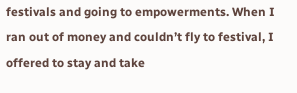festivals and going to empowerments. When I ran out of money and couldn’t fly to festival, I offered to stay and take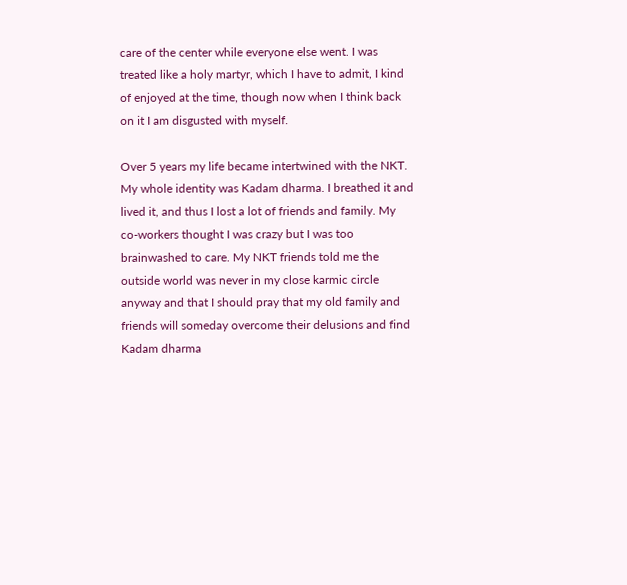care of the center while everyone else went. I was treated like a holy martyr, which I have to admit, I kind of enjoyed at the time, though now when I think back on it I am disgusted with myself.

Over 5 years my life became intertwined with the NKT. My whole identity was Kadam dharma. I breathed it and lived it, and thus I lost a lot of friends and family. My co-workers thought I was crazy but I was too brainwashed to care. My NKT friends told me the outside world was never in my close karmic circle anyway and that I should pray that my old family and friends will someday overcome their delusions and find Kadam dharma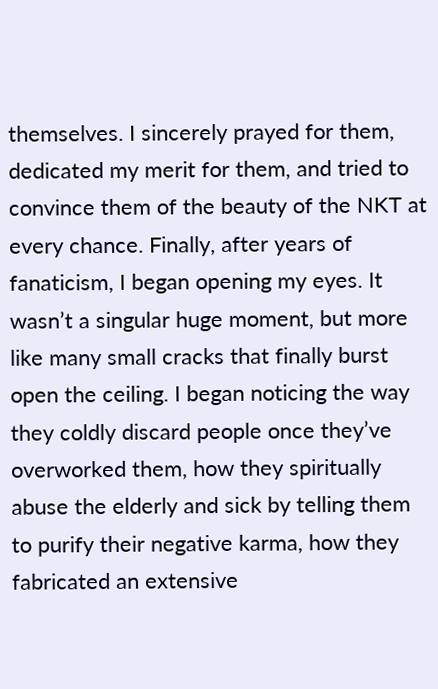themselves. I sincerely prayed for them, dedicated my merit for them, and tried to convince them of the beauty of the NKT at every chance. Finally, after years of fanaticism, I began opening my eyes. It wasn’t a singular huge moment, but more like many small cracks that finally burst open the ceiling. I began noticing the way they coldly discard people once they’ve overworked them, how they spiritually abuse the elderly and sick by telling them to purify their negative karma, how they fabricated an extensive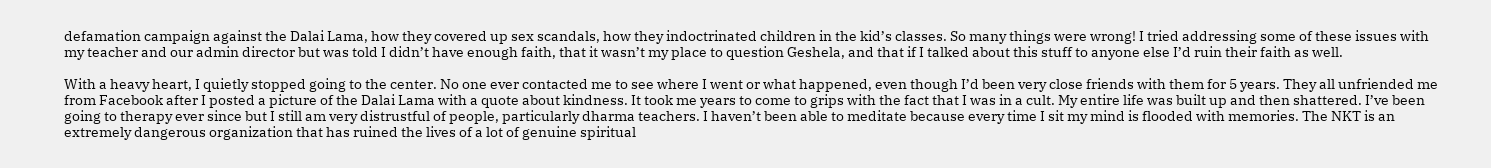defamation campaign against the Dalai Lama, how they covered up sex scandals, how they indoctrinated children in the kid’s classes. So many things were wrong! I tried addressing some of these issues with my teacher and our admin director but was told I didn’t have enough faith, that it wasn’t my place to question Geshela, and that if I talked about this stuff to anyone else I’d ruin their faith as well.

With a heavy heart, I quietly stopped going to the center. No one ever contacted me to see where I went or what happened, even though I’d been very close friends with them for 5 years. They all unfriended me from Facebook after I posted a picture of the Dalai Lama with a quote about kindness. It took me years to come to grips with the fact that I was in a cult. My entire life was built up and then shattered. I’ve been going to therapy ever since but I still am very distrustful of people, particularly dharma teachers. I haven’t been able to meditate because every time I sit my mind is flooded with memories. The NKT is an extremely dangerous organization that has ruined the lives of a lot of genuine spiritual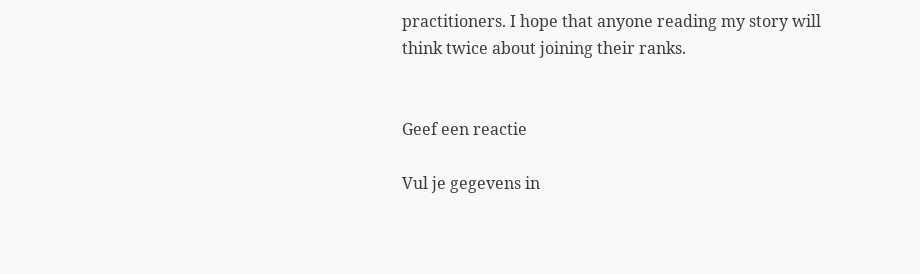practitioners. I hope that anyone reading my story will think twice about joining their ranks.


Geef een reactie

Vul je gegevens in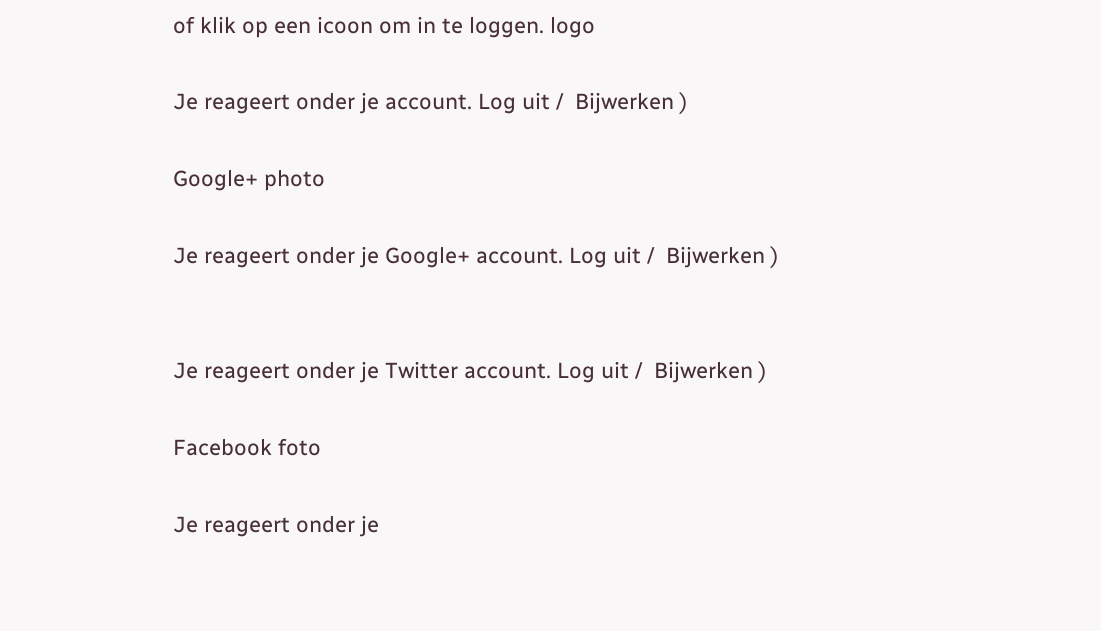of klik op een icoon om in te loggen. logo

Je reageert onder je account. Log uit /  Bijwerken )

Google+ photo

Je reageert onder je Google+ account. Log uit /  Bijwerken )


Je reageert onder je Twitter account. Log uit /  Bijwerken )

Facebook foto

Je reageert onder je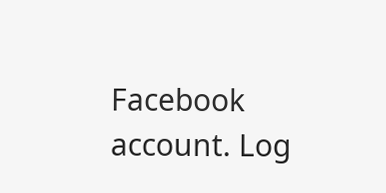Facebook account. Log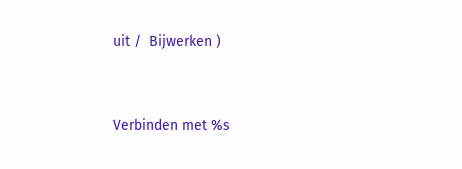uit /  Bijwerken )


Verbinden met %s